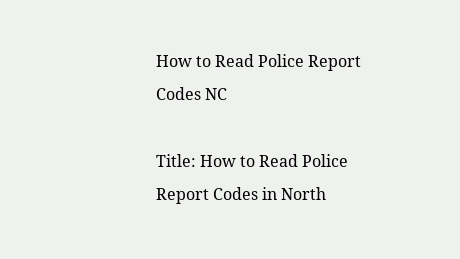How to Read Police Report Codes NC

Title: How to Read Police Report Codes in North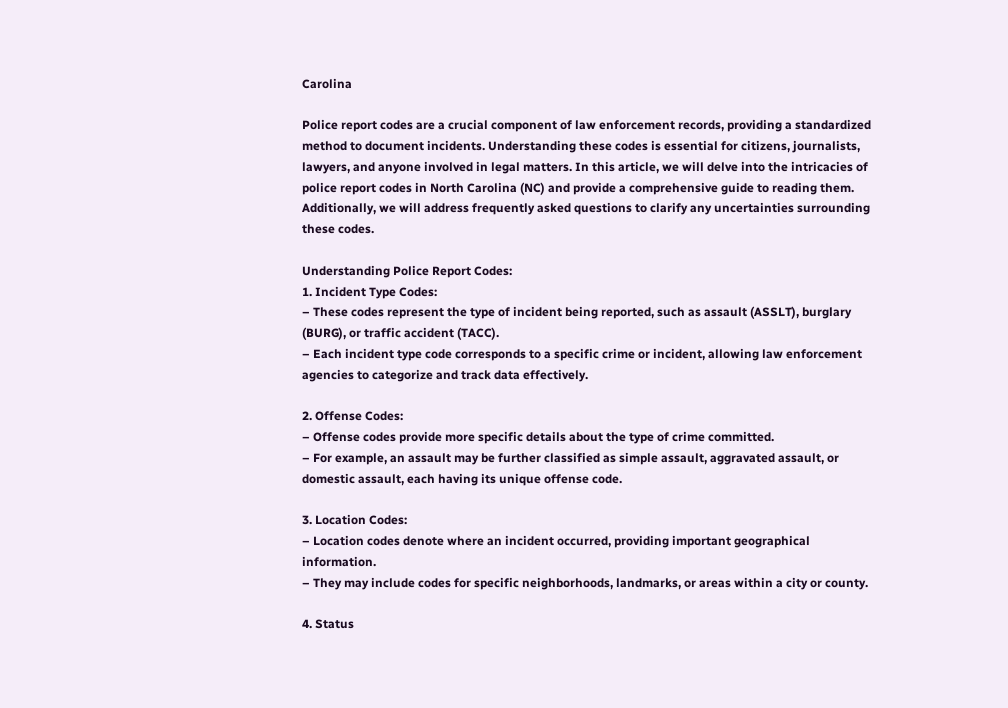Carolina

Police report codes are a crucial component of law enforcement records, providing a standardized method to document incidents. Understanding these codes is essential for citizens, journalists, lawyers, and anyone involved in legal matters. In this article, we will delve into the intricacies of police report codes in North Carolina (NC) and provide a comprehensive guide to reading them. Additionally, we will address frequently asked questions to clarify any uncertainties surrounding these codes.

Understanding Police Report Codes:
1. Incident Type Codes:
– These codes represent the type of incident being reported, such as assault (ASSLT), burglary (BURG), or traffic accident (TACC).
– Each incident type code corresponds to a specific crime or incident, allowing law enforcement agencies to categorize and track data effectively.

2. Offense Codes:
– Offense codes provide more specific details about the type of crime committed.
– For example, an assault may be further classified as simple assault, aggravated assault, or domestic assault, each having its unique offense code.

3. Location Codes:
– Location codes denote where an incident occurred, providing important geographical information.
– They may include codes for specific neighborhoods, landmarks, or areas within a city or county.

4. Status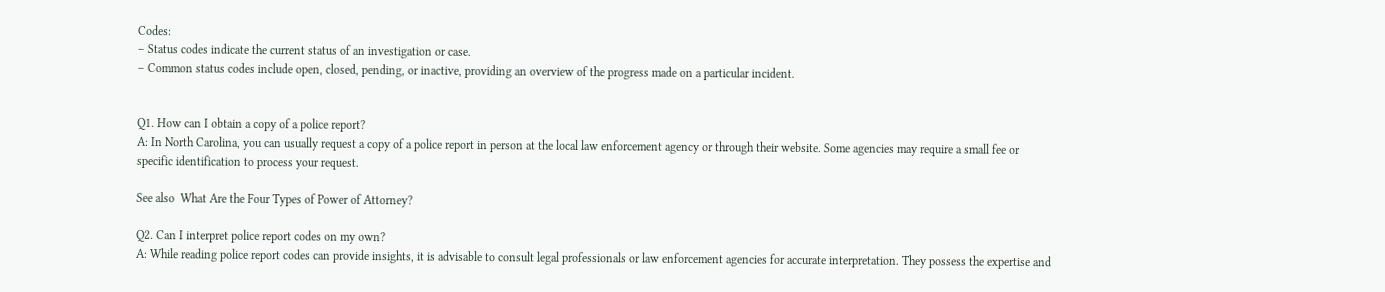Codes:
– Status codes indicate the current status of an investigation or case.
– Common status codes include open, closed, pending, or inactive, providing an overview of the progress made on a particular incident.


Q1. How can I obtain a copy of a police report?
A: In North Carolina, you can usually request a copy of a police report in person at the local law enforcement agency or through their website. Some agencies may require a small fee or specific identification to process your request.

See also  What Are the Four Types of Power of Attorney?

Q2. Can I interpret police report codes on my own?
A: While reading police report codes can provide insights, it is advisable to consult legal professionals or law enforcement agencies for accurate interpretation. They possess the expertise and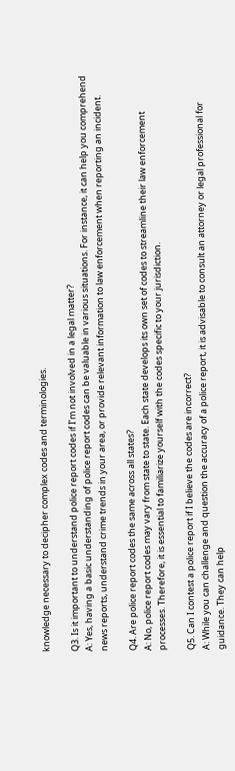knowledge necessary to decipher complex codes and terminologies.

Q3. Is it important to understand police report codes if I’m not involved in a legal matter?
A: Yes, having a basic understanding of police report codes can be valuable in various situations. For instance, it can help you comprehend news reports, understand crime trends in your area, or provide relevant information to law enforcement when reporting an incident.

Q4. Are police report codes the same across all states?
A: No, police report codes may vary from state to state. Each state develops its own set of codes to streamline their law enforcement processes. Therefore, it is essential to familiarize yourself with the codes specific to your jurisdiction.

Q5. Can I contest a police report if I believe the codes are incorrect?
A: While you can challenge and question the accuracy of a police report, it is advisable to consult an attorney or legal professional for guidance. They can help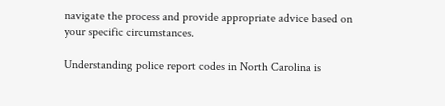navigate the process and provide appropriate advice based on your specific circumstances.

Understanding police report codes in North Carolina is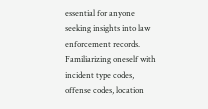essential for anyone seeking insights into law enforcement records. Familiarizing oneself with incident type codes, offense codes, location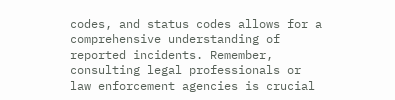codes, and status codes allows for a comprehensive understanding of reported incidents. Remember, consulting legal professionals or law enforcement agencies is crucial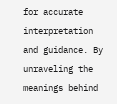for accurate interpretation and guidance. By unraveling the meanings behind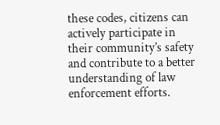these codes, citizens can actively participate in their community’s safety and contribute to a better understanding of law enforcement efforts.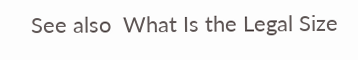See also  What Is the Legal Size